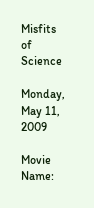Misfits of Science

Monday, May 11, 2009

Movie Name: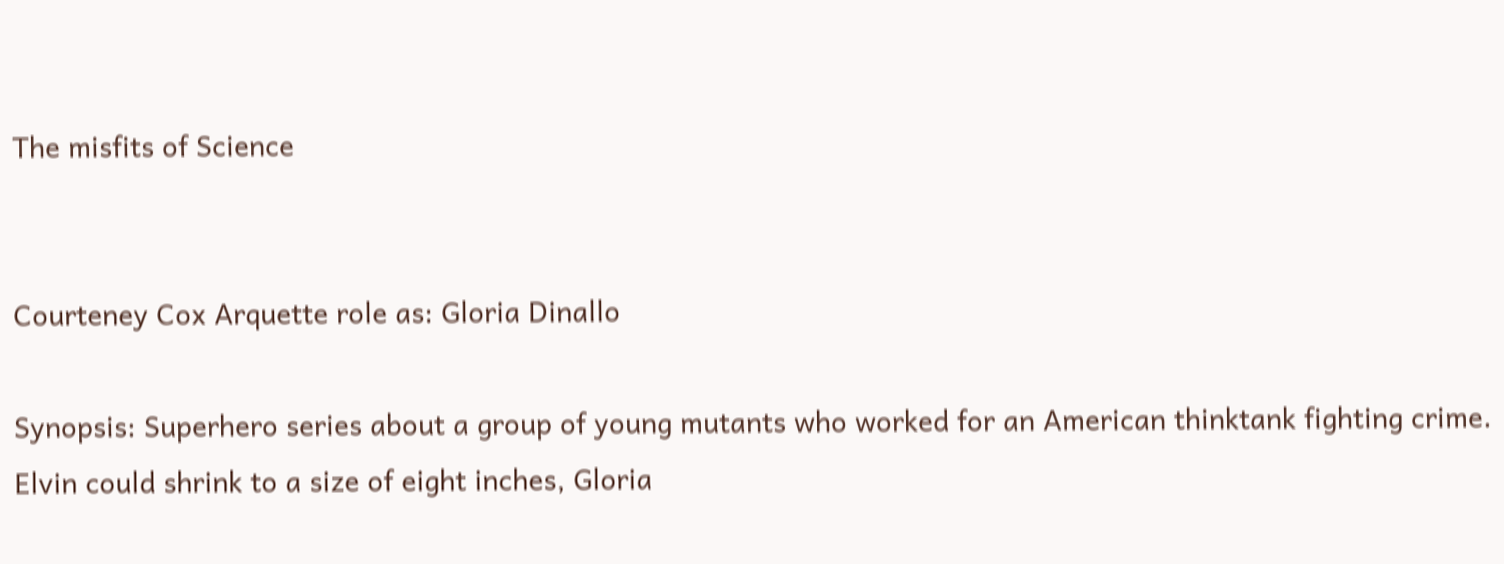The misfits of Science


Courteney Cox Arquette role as: Gloria Dinallo

Synopsis: Superhero series about a group of young mutants who worked for an American thinktank fighting crime. Elvin could shrink to a size of eight inches, Gloria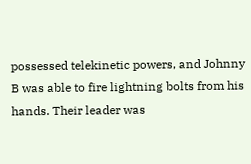possessed telekinetic powers, and Johnny B was able to fire lightning bolts from his hands. Their leader was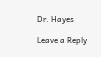Dr. Hayes

Leave a Reply